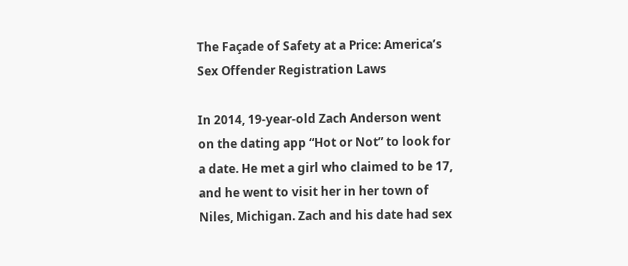The Façade of Safety at a Price: America’s Sex Offender Registration Laws

In 2014, 19-year-old Zach Anderson went on the dating app “Hot or Not” to look for a date. He met a girl who claimed to be 17, and he went to visit her in her town of Niles, Michigan. Zach and his date had sex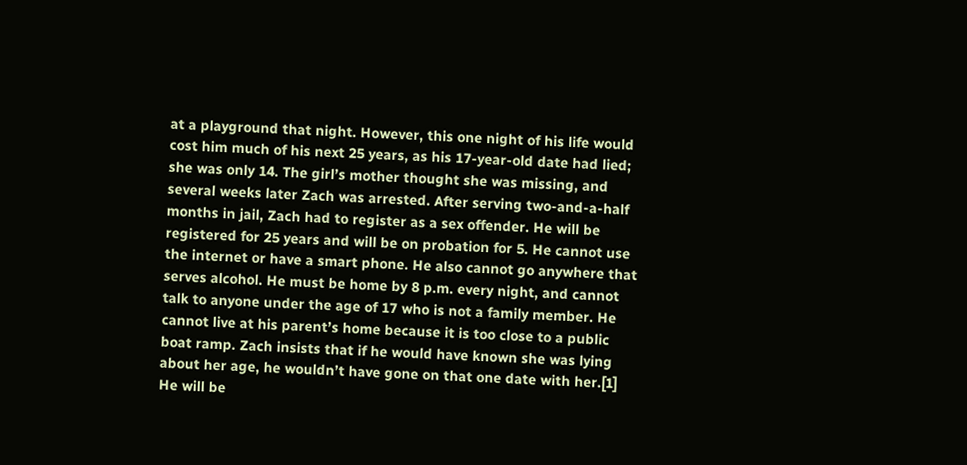at a playground that night. However, this one night of his life would cost him much of his next 25 years, as his 17-year-old date had lied; she was only 14. The girl’s mother thought she was missing, and several weeks later Zach was arrested. After serving two-and-a-half months in jail, Zach had to register as a sex offender. He will be registered for 25 years and will be on probation for 5. He cannot use the internet or have a smart phone. He also cannot go anywhere that serves alcohol. He must be home by 8 p.m. every night, and cannot talk to anyone under the age of 17 who is not a family member. He cannot live at his parent’s home because it is too close to a public boat ramp. Zach insists that if he would have known she was lying about her age, he wouldn’t have gone on that one date with her.[1] He will be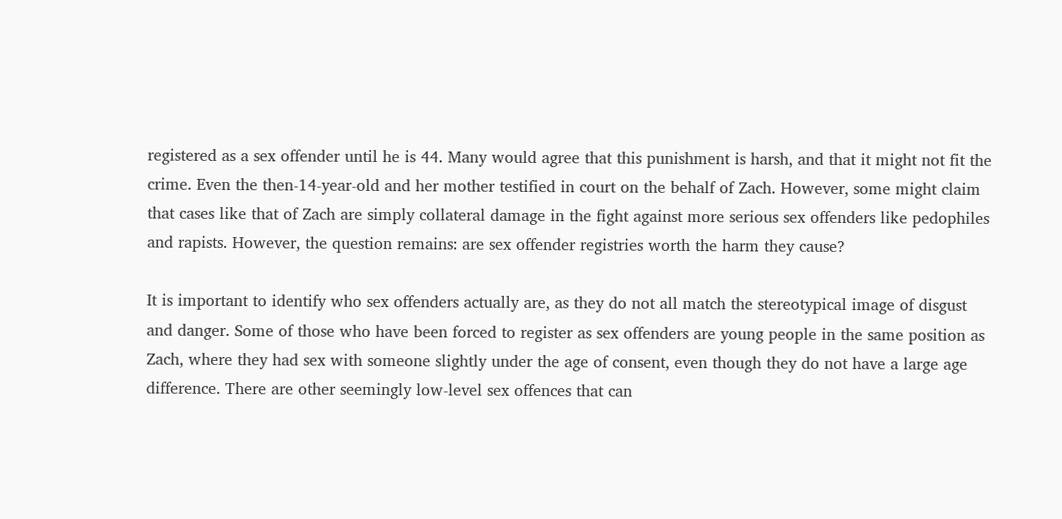registered as a sex offender until he is 44. Many would agree that this punishment is harsh, and that it might not fit the crime. Even the then-14-year-old and her mother testified in court on the behalf of Zach. However, some might claim that cases like that of Zach are simply collateral damage in the fight against more serious sex offenders like pedophiles and rapists. However, the question remains: are sex offender registries worth the harm they cause?

It is important to identify who sex offenders actually are, as they do not all match the stereotypical image of disgust and danger. Some of those who have been forced to register as sex offenders are young people in the same position as Zach, where they had sex with someone slightly under the age of consent, even though they do not have a large age difference. There are other seemingly low-level sex offences that can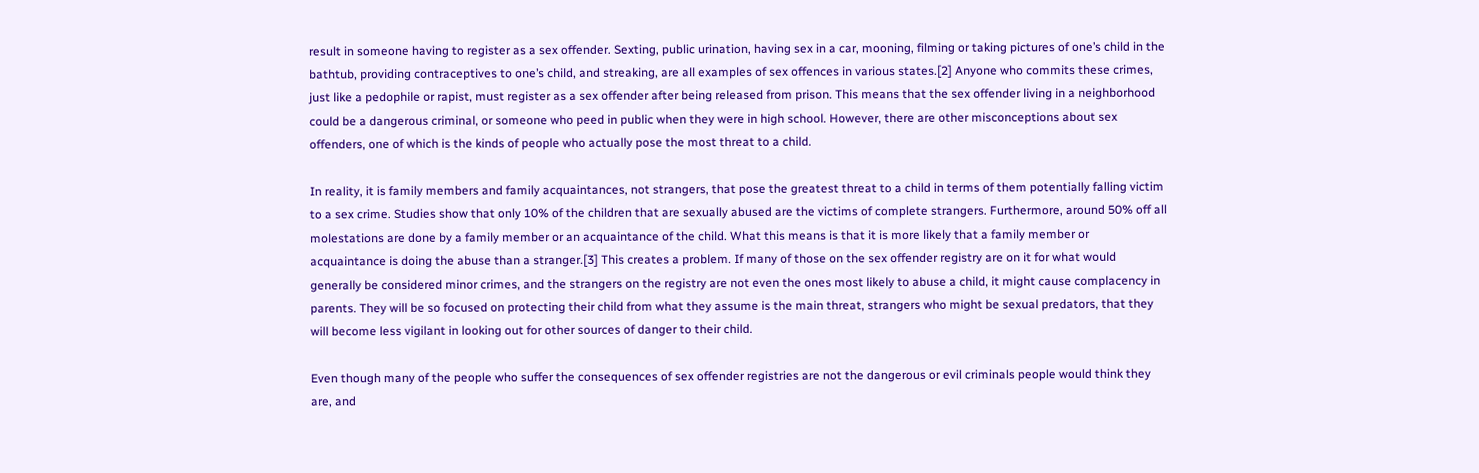result in someone having to register as a sex offender. Sexting, public urination, having sex in a car, mooning, filming or taking pictures of one’s child in the bathtub, providing contraceptives to one’s child, and streaking, are all examples of sex offences in various states.[2] Anyone who commits these crimes, just like a pedophile or rapist, must register as a sex offender after being released from prison. This means that the sex offender living in a neighborhood could be a dangerous criminal, or someone who peed in public when they were in high school. However, there are other misconceptions about sex offenders, one of which is the kinds of people who actually pose the most threat to a child.

In reality, it is family members and family acquaintances, not strangers, that pose the greatest threat to a child in terms of them potentially falling victim to a sex crime. Studies show that only 10% of the children that are sexually abused are the victims of complete strangers. Furthermore, around 50% off all molestations are done by a family member or an acquaintance of the child. What this means is that it is more likely that a family member or acquaintance is doing the abuse than a stranger.[3] This creates a problem. If many of those on the sex offender registry are on it for what would generally be considered minor crimes, and the strangers on the registry are not even the ones most likely to abuse a child, it might cause complacency in parents. They will be so focused on protecting their child from what they assume is the main threat, strangers who might be sexual predators, that they will become less vigilant in looking out for other sources of danger to their child.

Even though many of the people who suffer the consequences of sex offender registries are not the dangerous or evil criminals people would think they are, and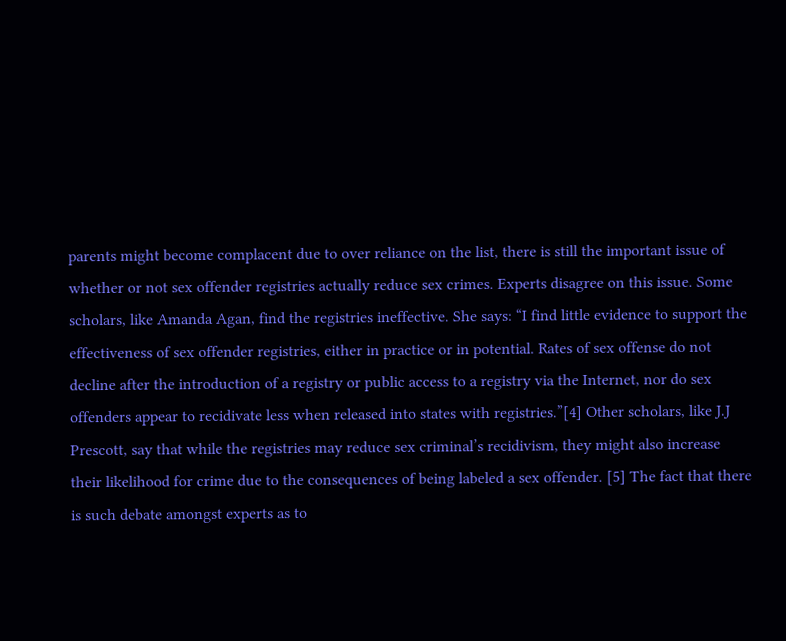parents might become complacent due to over reliance on the list, there is still the important issue of whether or not sex offender registries actually reduce sex crimes. Experts disagree on this issue. Some scholars, like Amanda Agan, find the registries ineffective. She says: “I find little evidence to support the effectiveness of sex offender registries, either in practice or in potential. Rates of sex offense do not decline after the introduction of a registry or public access to a registry via the Internet, nor do sex offenders appear to recidivate less when released into states with registries.”[4] Other scholars, like J.J Prescott, say that while the registries may reduce sex criminal’s recidivism, they might also increase their likelihood for crime due to the consequences of being labeled a sex offender. [5] The fact that there is such debate amongst experts as to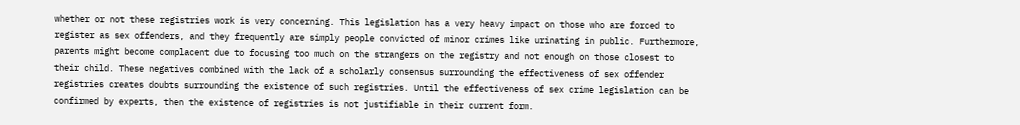whether or not these registries work is very concerning. This legislation has a very heavy impact on those who are forced to register as sex offenders, and they frequently are simply people convicted of minor crimes like urinating in public. Furthermore, parents might become complacent due to focusing too much on the strangers on the registry and not enough on those closest to their child. These negatives combined with the lack of a scholarly consensus surrounding the effectiveness of sex offender registries creates doubts surrounding the existence of such registries. Until the effectiveness of sex crime legislation can be confirmed by experts, then the existence of registries is not justifiable in their current form.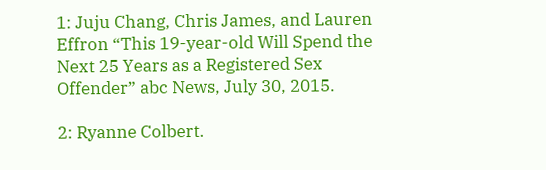1: Juju Chang, Chris James, and Lauren Effron “This 19-year-old Will Spend the Next 25 Years as a Registered Sex Offender” abc News, July 30, 2015.

2: Ryanne Colbert.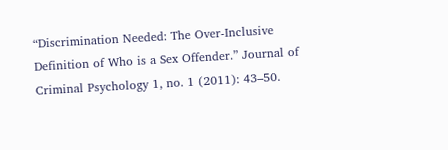“Discrimination Needed: The Over-Inclusive Definition of Who is a Sex Offender.” Journal of Criminal Psychology 1, no. 1 (2011): 43–50.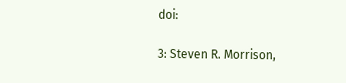doi:

3: Steven R. Morrison,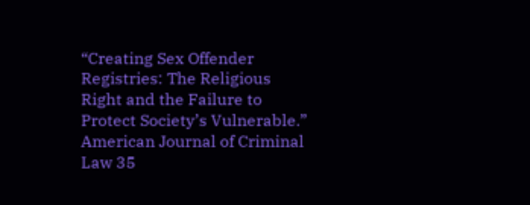“Creating Sex Offender Registries: The Religious Right and the Failure to Protect Society’s Vulnerable.” American Journal of Criminal Law 35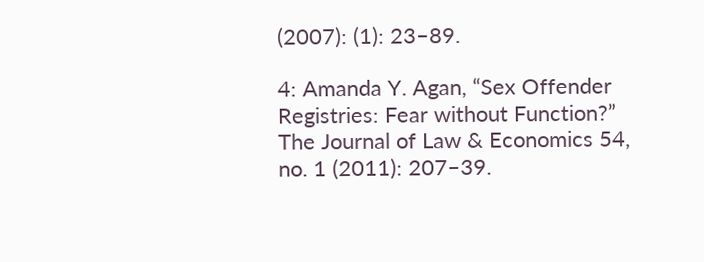(2007): (1): 23–89.

4: Amanda Y. Agan, “Sex Offender Registries: Fear without Function?” The Journal of Law & Economics 54, no. 1 (2011): 207–39.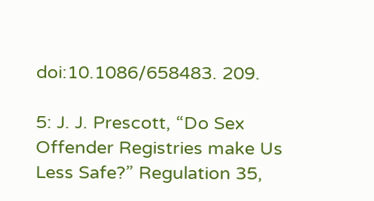doi:10.1086/658483. 209.

5: J. J. Prescott, “Do Sex Offender Registries make Us Less Safe?” Regulation 35,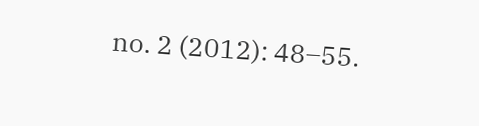no. 2 (2012): 48–55.